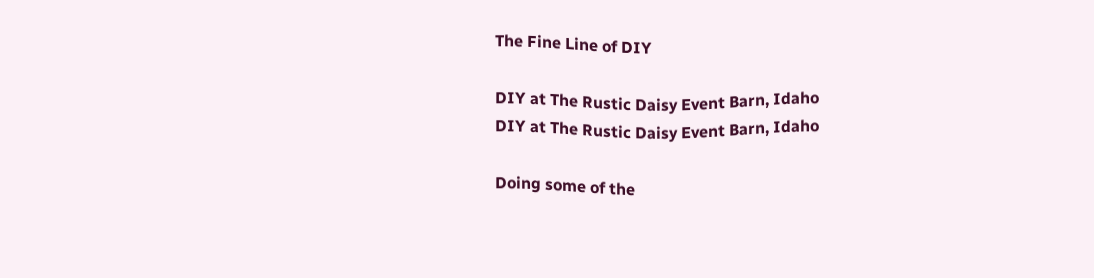The Fine Line of DIY

DIY at The Rustic Daisy Event Barn, Idaho
DIY at The Rustic Daisy Event Barn, Idaho

Doing some of the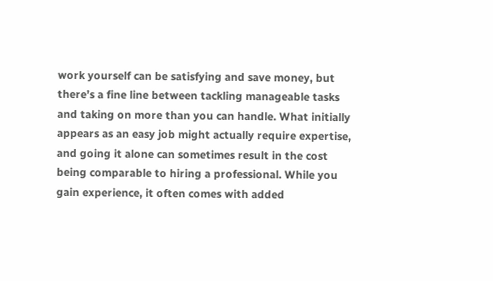work yourself can be satisfying and save money, but there’s a fine line between tackling manageable tasks and taking on more than you can handle. What initially appears as an easy job might actually require expertise, and going it alone can sometimes result in the cost being comparable to hiring a professional. While you gain experience, it often comes with added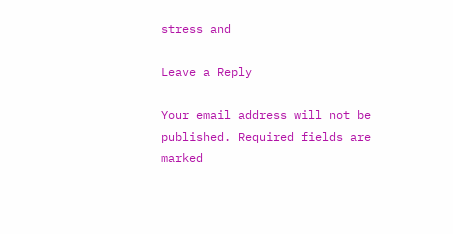stress and

Leave a Reply

Your email address will not be published. Required fields are marked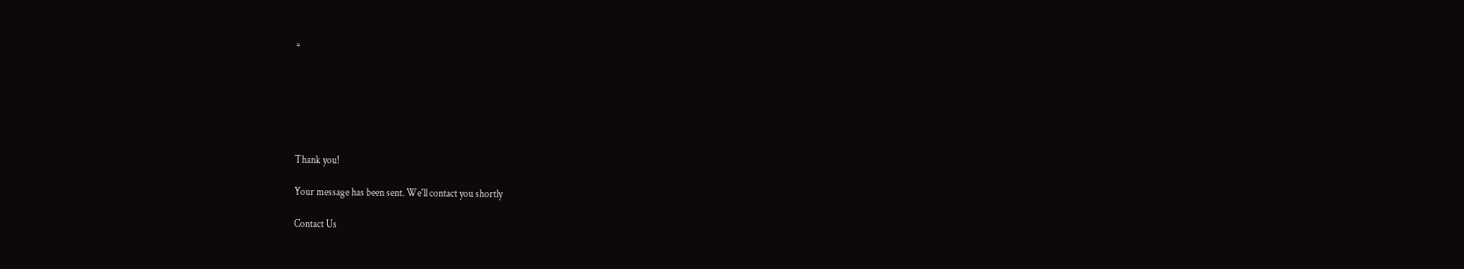*






Thank you!

Your message has been sent. We'll contact you shortly

Contact Us